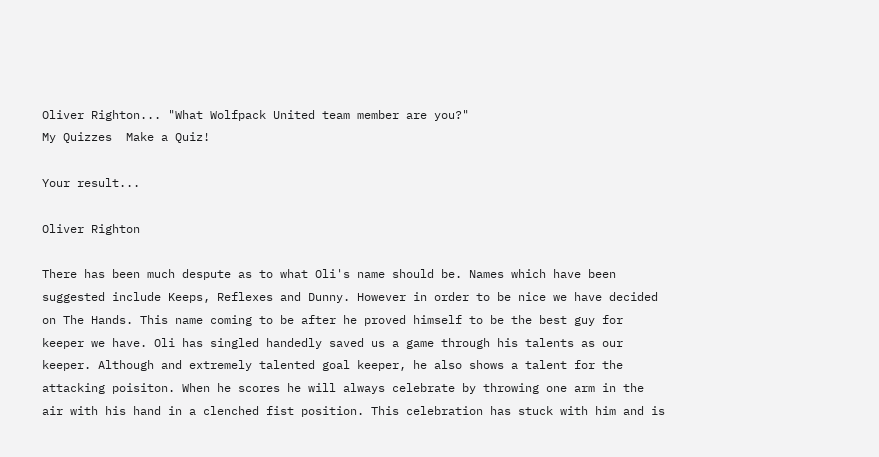Oliver Righton... "What Wolfpack United team member are you?"
My Quizzes  Make a Quiz!

Your result...

Oliver Righton

There has been much despute as to what Oli's name should be. Names which have been suggested include Keeps, Reflexes and Dunny. However in order to be nice we have decided on The Hands. This name coming to be after he proved himself to be the best guy for keeper we have. Oli has singled handedly saved us a game through his talents as our keeper. Although and extremely talented goal keeper, he also shows a talent for the attacking poisiton. When he scores he will always celebrate by throwing one arm in the air with his hand in a clenched fist position. This celebration has stuck with him and is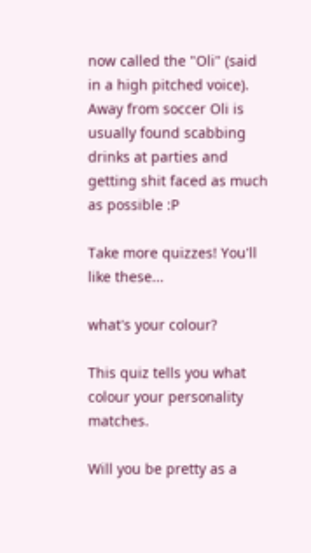now called the "Oli" (said in a high pitched voice). Away from soccer Oli is usually found scabbing drinks at parties and getting shit faced as much as possible :P

Take more quizzes! You'll like these...

what's your colour?

This quiz tells you what colour your personality matches.

Will you be pretty as a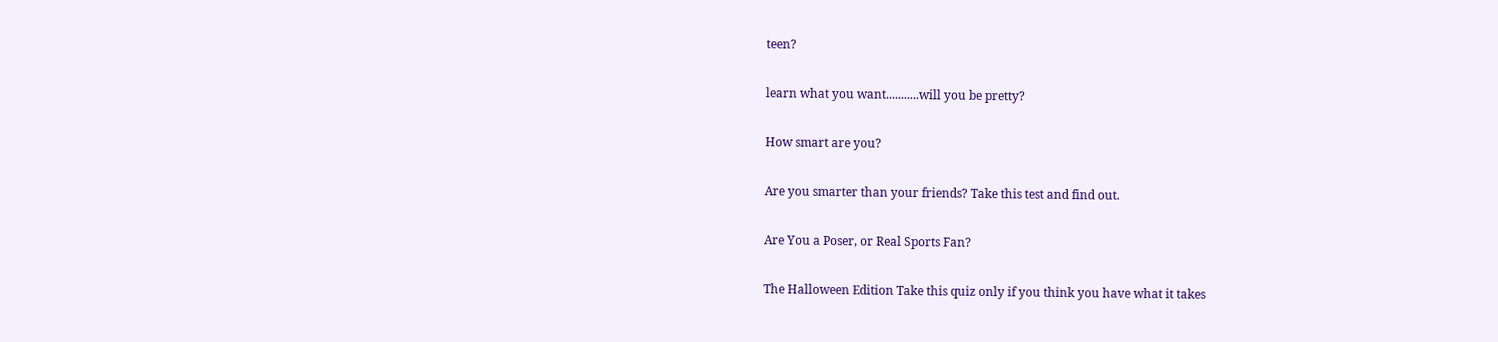teen?

learn what you want...........will you be pretty?

How smart are you?

Are you smarter than your friends? Take this test and find out.

Are You a Poser, or Real Sports Fan?

The Halloween Edition Take this quiz only if you think you have what it takes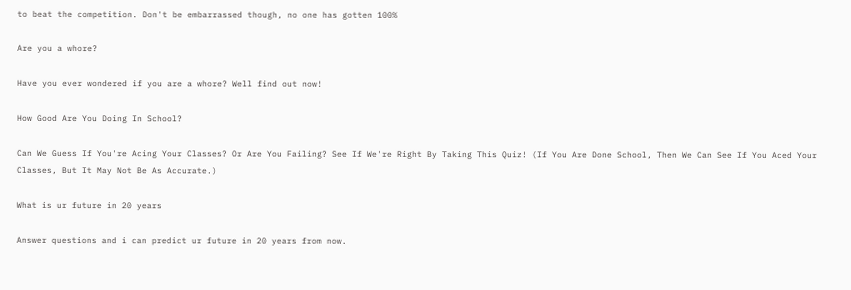to beat the competition. Don't be embarrassed though, no one has gotten 100%

Are you a whore?

Have you ever wondered if you are a whore? Well find out now!

How Good Are You Doing In School?

Can We Guess If You're Acing Your Classes? Or Are You Failing? See If We're Right By Taking This Quiz! (If You Are Done School, Then We Can See If You Aced Your Classes, But It May Not Be As Accurate.)

What is ur future in 20 years

Answer questions and i can predict ur future in 20 years from now.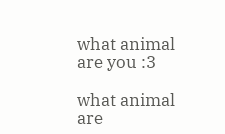what animal are you :3

what animal are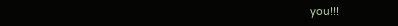you!!!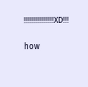!!!!!!!!!!!!!!!XD!!!

how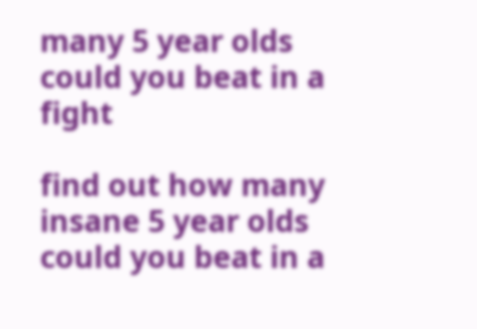many 5 year olds could you beat in a fight

find out how many insane 5 year olds could you beat in a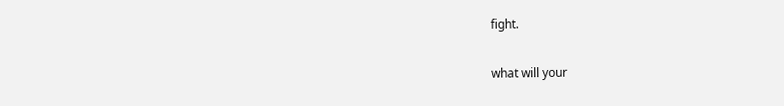fight.

what will your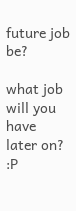future job be?

what job will you have later on? :P